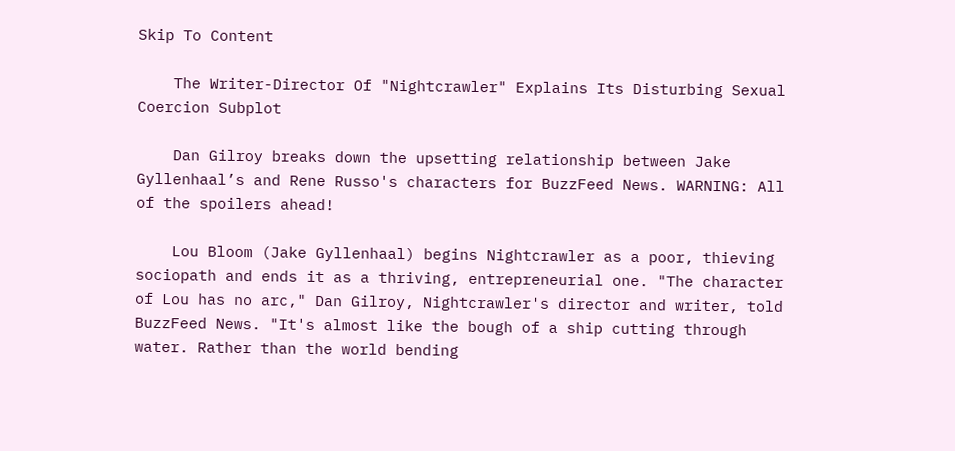Skip To Content

    The Writer-Director Of "Nightcrawler" Explains Its Disturbing Sexual Coercion Subplot

    Dan Gilroy breaks down the upsetting relationship between Jake Gyllenhaal’s and Rene Russo's characters for BuzzFeed News. WARNING: All of the spoilers ahead!

    Lou Bloom (Jake Gyllenhaal) begins Nightcrawler as a poor, thieving sociopath and ends it as a thriving, entrepreneurial one. "The character of Lou has no arc," Dan Gilroy, Nightcrawler's director and writer, told BuzzFeed News. "It's almost like the bough of a ship cutting through water. Rather than the world bending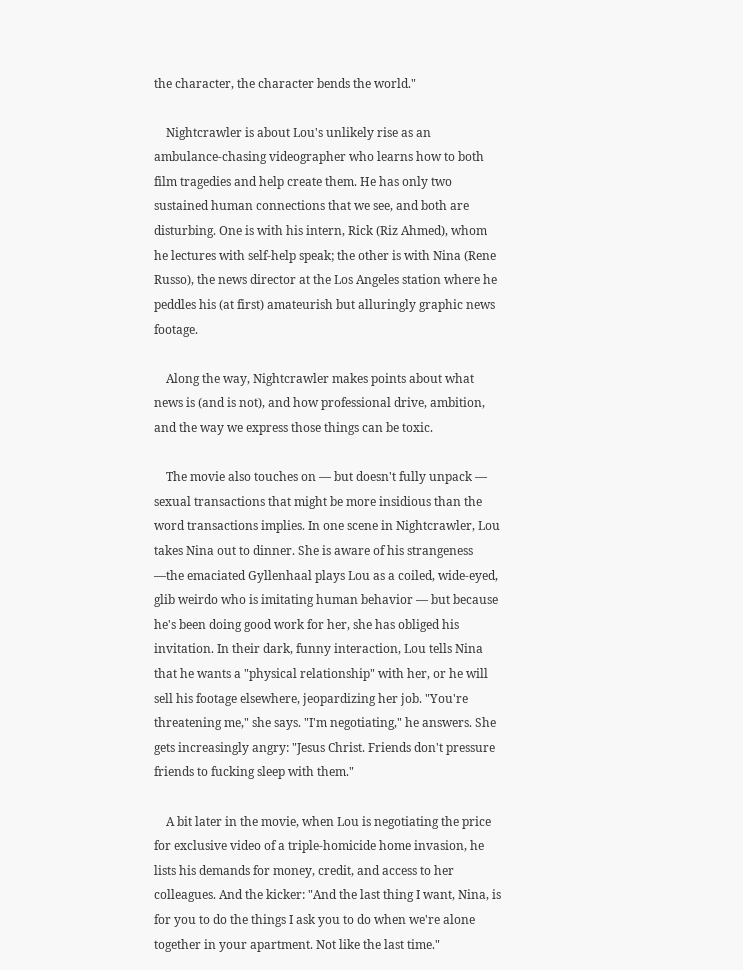the character, the character bends the world."

    Nightcrawler is about Lou's unlikely rise as an ambulance-chasing videographer who learns how to both film tragedies and help create them. He has only two sustained human connections that we see, and both are disturbing. One is with his intern, Rick (Riz Ahmed), whom he lectures with self-help speak; the other is with Nina (Rene Russo), the news director at the Los Angeles station where he peddles his (at first) amateurish but alluringly graphic news footage.

    Along the way, Nightcrawler makes points about what news is (and is not), and how professional drive, ambition, and the way we express those things can be toxic.

    The movie also touches on — but doesn't fully unpack — sexual transactions that might be more insidious than the word transactions implies. In one scene in Nightcrawler, Lou takes Nina out to dinner. She is aware of his strangeness —the emaciated Gyllenhaal plays Lou as a coiled, wide-eyed, glib weirdo who is imitating human behavior — but because he's been doing good work for her, she has obliged his invitation. In their dark, funny interaction, Lou tells Nina that he wants a "physical relationship" with her, or he will sell his footage elsewhere, jeopardizing her job. "You're threatening me," she says. "I'm negotiating," he answers. She gets increasingly angry: "Jesus Christ. Friends don't pressure friends to fucking sleep with them."

    A bit later in the movie, when Lou is negotiating the price for exclusive video of a triple-homicide home invasion, he lists his demands for money, credit, and access to her colleagues. And the kicker: "And the last thing I want, Nina, is for you to do the things I ask you to do when we're alone together in your apartment. Not like the last time."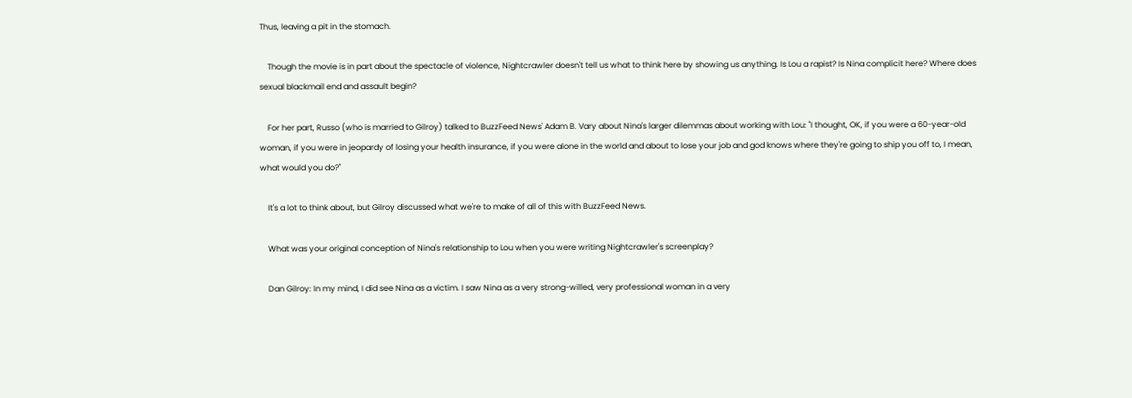Thus, leaving a pit in the stomach.

    Though the movie is in part about the spectacle of violence, Nightcrawler doesn't tell us what to think here by showing us anything. Is Lou a rapist? Is Nina complicit here? Where does sexual blackmail end and assault begin?

    For her part, Russo (who is married to Gilroy) talked to BuzzFeed News' Adam B. Vary about Nina's larger dilemmas about working with Lou: "I thought, OK, if you were a 60-year-old woman, if you were in jeopardy of losing your health insurance, if you were alone in the world and about to lose your job and god knows where they're going to ship you off to, I mean, what would you do?"

    It's a lot to think about, but Gilroy discussed what we're to make of all of this with BuzzFeed News.

    What was your original conception of Nina's relationship to Lou when you were writing Nightcrawler's screenplay?

    Dan Gilroy: In my mind, I did see Nina as a victim. I saw Nina as a very strong-willed, very professional woman in a very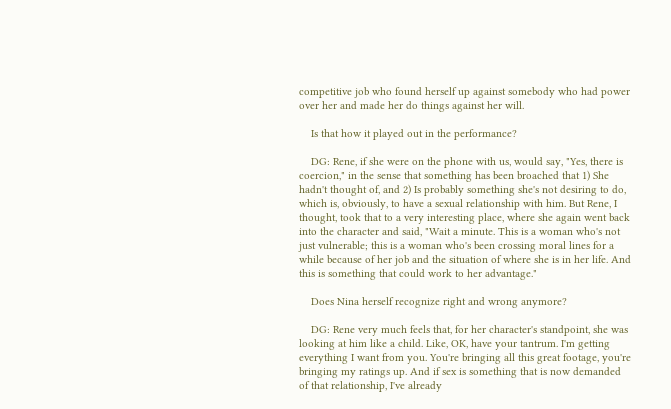competitive job who found herself up against somebody who had power over her and made her do things against her will.

    Is that how it played out in the performance?

    DG: Rene, if she were on the phone with us, would say, "Yes, there is coercion," in the sense that something has been broached that 1) She hadn't thought of, and 2) Is probably something she's not desiring to do, which is, obviously, to have a sexual relationship with him. But Rene, I thought, took that to a very interesting place, where she again went back into the character and said, "Wait a minute. This is a woman who's not just vulnerable; this is a woman who's been crossing moral lines for a while because of her job and the situation of where she is in her life. And this is something that could work to her advantage."

    Does Nina herself recognize right and wrong anymore?

    DG: Rene very much feels that, for her character's standpoint, she was looking at him like a child. Like, OK, have your tantrum. I'm getting everything I want from you. You're bringing all this great footage, you're bringing my ratings up. And if sex is something that is now demanded of that relationship, I've already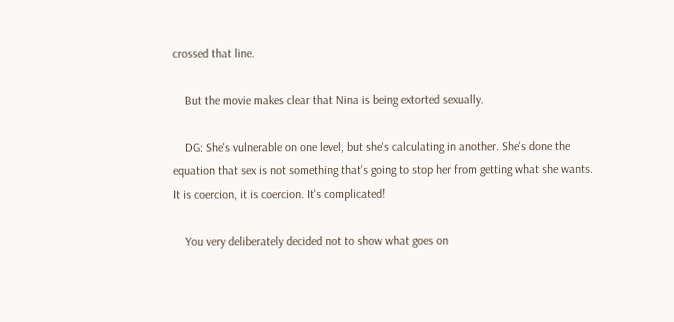crossed that line.

    But the movie makes clear that Nina is being extorted sexually.

    DG: She's vulnerable on one level, but she's calculating in another. She's done the equation that sex is not something that's going to stop her from getting what she wants. It is coercion, it is coercion. It's complicated!

    You very deliberately decided not to show what goes on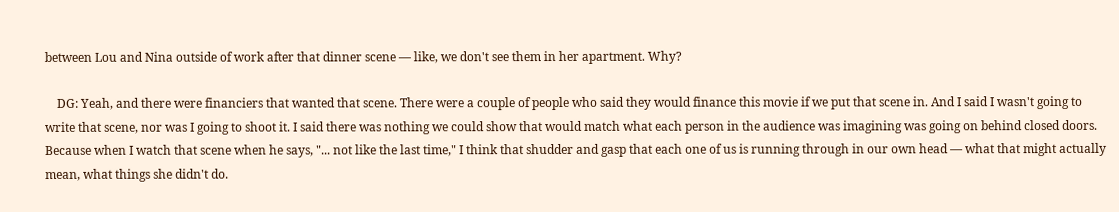between Lou and Nina outside of work after that dinner scene — like, we don't see them in her apartment. Why?

    DG: Yeah, and there were financiers that wanted that scene. There were a couple of people who said they would finance this movie if we put that scene in. And I said I wasn't going to write that scene, nor was I going to shoot it. I said there was nothing we could show that would match what each person in the audience was imagining was going on behind closed doors. Because when I watch that scene when he says, "... not like the last time," I think that shudder and gasp that each one of us is running through in our own head — what that might actually mean, what things she didn't do.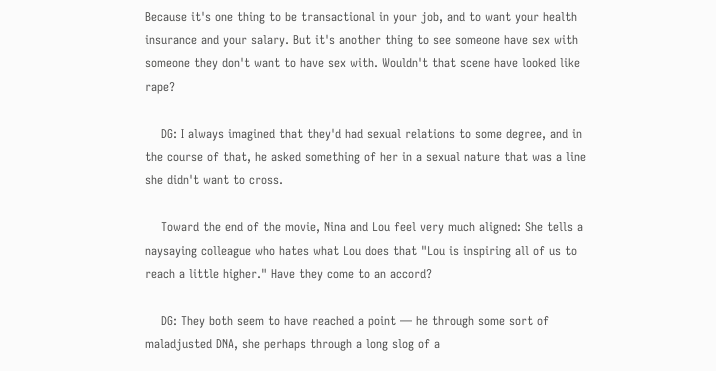Because it's one thing to be transactional in your job, and to want your health insurance and your salary. But it's another thing to see someone have sex with someone they don't want to have sex with. Wouldn't that scene have looked like rape?

    DG: I always imagined that they'd had sexual relations to some degree, and in the course of that, he asked something of her in a sexual nature that was a line she didn't want to cross.

    Toward the end of the movie, Nina and Lou feel very much aligned: She tells a naysaying colleague who hates what Lou does that "Lou is inspiring all of us to reach a little higher." Have they come to an accord?

    DG: They both seem to have reached a point — he through some sort of maladjusted DNA, she perhaps through a long slog of a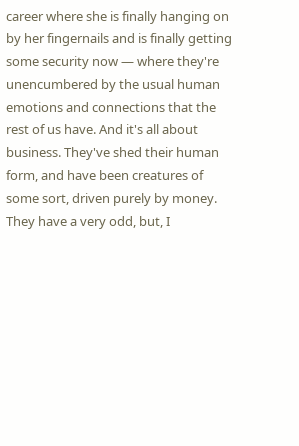career where she is finally hanging on by her fingernails and is finally getting some security now — where they're unencumbered by the usual human emotions and connections that the rest of us have. And it's all about business. They've shed their human form, and have been creatures of some sort, driven purely by money. They have a very odd, but, I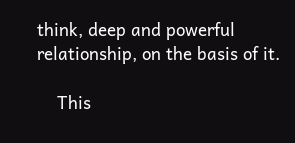think, deep and powerful relationship, on the basis of it.

    This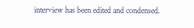interview has been edited and condensed.